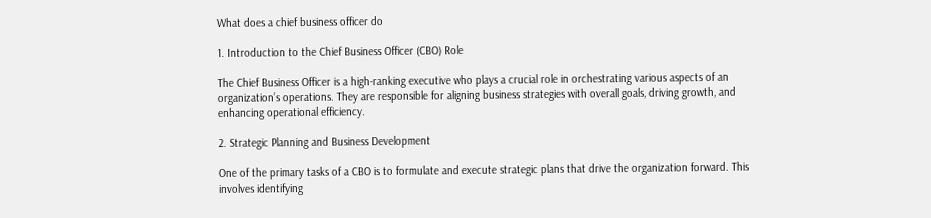What does a chief business officer do

1. Introduction to the Chief Business Officer (CBO) Role

The Chief Business Officer is a high-ranking executive who plays a crucial role in orchestrating various aspects of an organization’s operations. They are responsible for aligning business strategies with overall goals, driving growth, and enhancing operational efficiency.

2. Strategic Planning and Business Development

One of the primary tasks of a CBO is to formulate and execute strategic plans that drive the organization forward. This involves identifying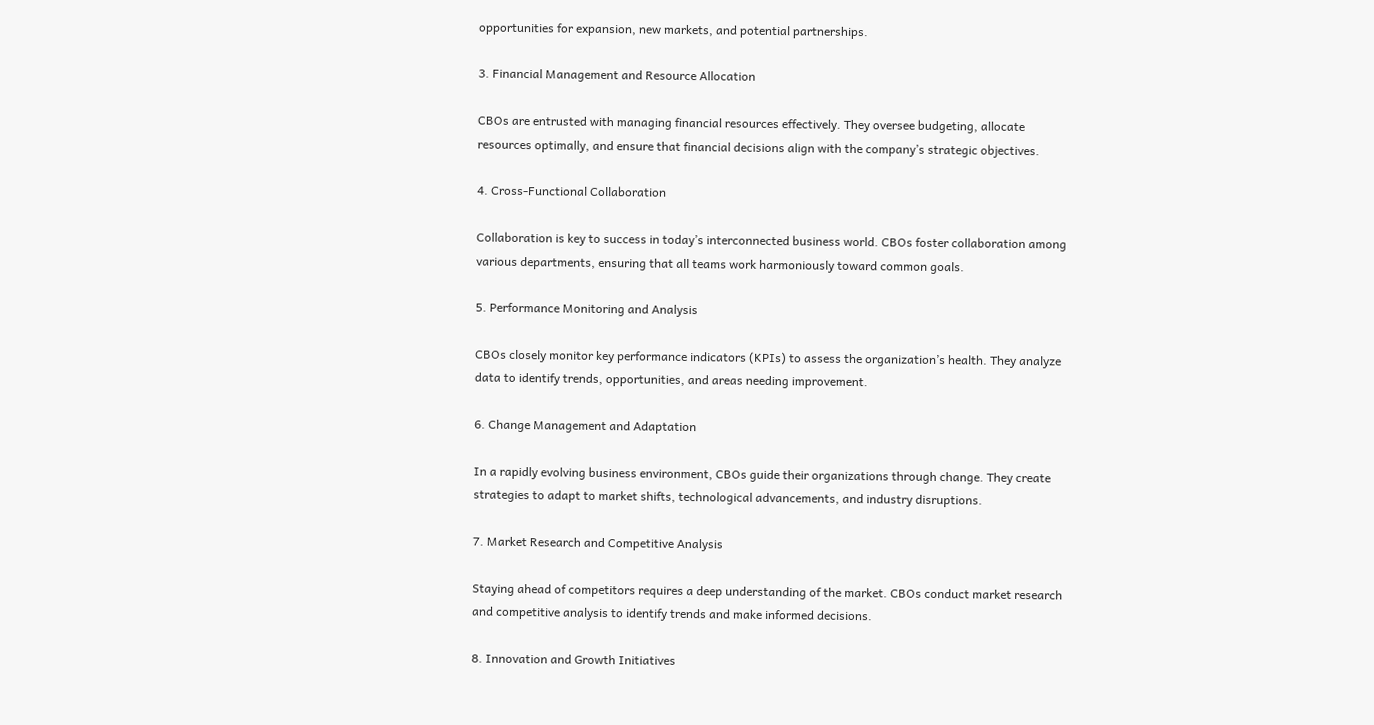opportunities for expansion, new markets, and potential partnerships.

3. Financial Management and Resource Allocation

CBOs are entrusted with managing financial resources effectively. They oversee budgeting, allocate resources optimally, and ensure that financial decisions align with the company’s strategic objectives.

4. Cross-Functional Collaboration

Collaboration is key to success in today’s interconnected business world. CBOs foster collaboration among various departments, ensuring that all teams work harmoniously toward common goals.

5. Performance Monitoring and Analysis

CBOs closely monitor key performance indicators (KPIs) to assess the organization’s health. They analyze data to identify trends, opportunities, and areas needing improvement.

6. Change Management and Adaptation

In a rapidly evolving business environment, CBOs guide their organizations through change. They create strategies to adapt to market shifts, technological advancements, and industry disruptions.

7. Market Research and Competitive Analysis

Staying ahead of competitors requires a deep understanding of the market. CBOs conduct market research and competitive analysis to identify trends and make informed decisions.

8. Innovation and Growth Initiatives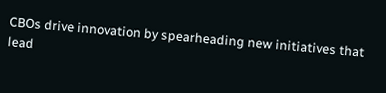CBOs drive innovation by spearheading new initiatives that lead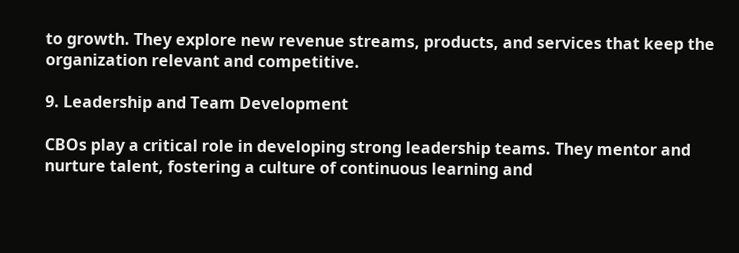to growth. They explore new revenue streams, products, and services that keep the organization relevant and competitive.

9. Leadership and Team Development

CBOs play a critical role in developing strong leadership teams. They mentor and nurture talent, fostering a culture of continuous learning and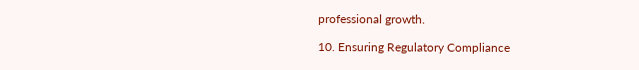professional growth.

10. Ensuring Regulatory Compliance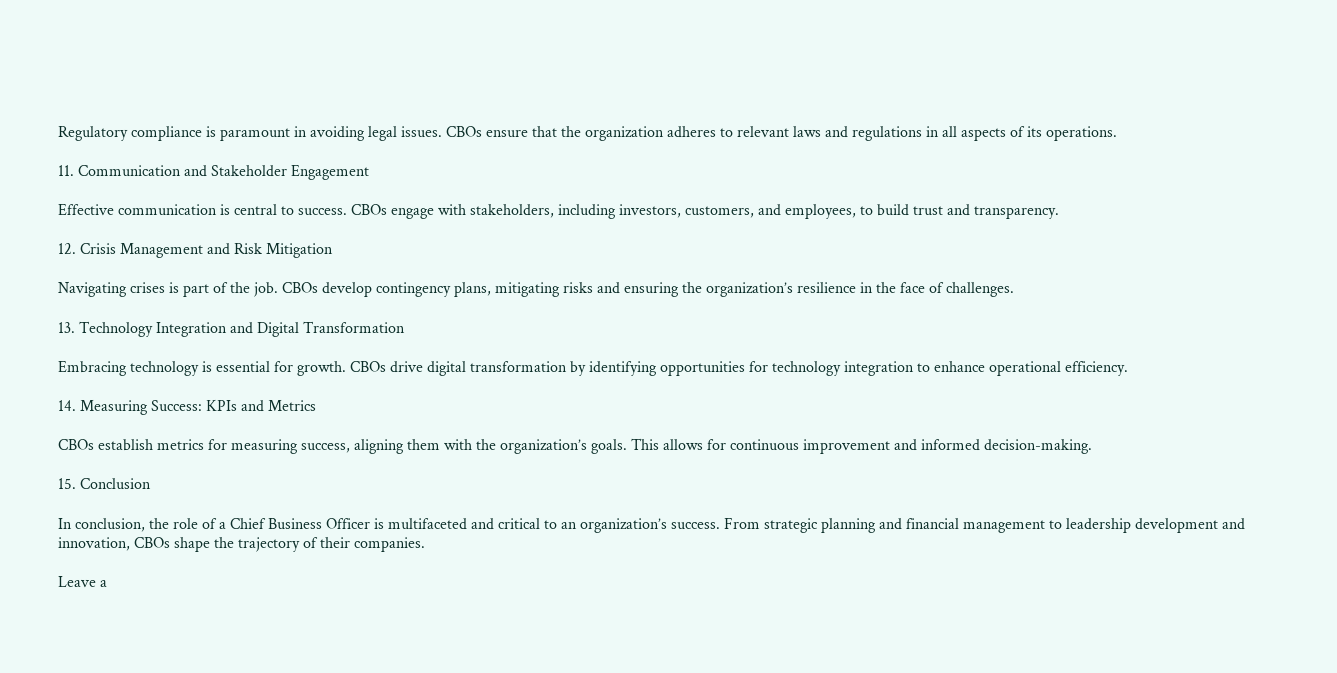Regulatory compliance is paramount in avoiding legal issues. CBOs ensure that the organization adheres to relevant laws and regulations in all aspects of its operations.

11. Communication and Stakeholder Engagement

Effective communication is central to success. CBOs engage with stakeholders, including investors, customers, and employees, to build trust and transparency.

12. Crisis Management and Risk Mitigation

Navigating crises is part of the job. CBOs develop contingency plans, mitigating risks and ensuring the organization’s resilience in the face of challenges.

13. Technology Integration and Digital Transformation

Embracing technology is essential for growth. CBOs drive digital transformation by identifying opportunities for technology integration to enhance operational efficiency.

14. Measuring Success: KPIs and Metrics

CBOs establish metrics for measuring success, aligning them with the organization’s goals. This allows for continuous improvement and informed decision-making.

15. Conclusion

In conclusion, the role of a Chief Business Officer is multifaceted and critical to an organization’s success. From strategic planning and financial management to leadership development and innovation, CBOs shape the trajectory of their companies.

Leave a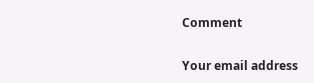Comment

Your email address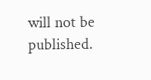will not be published.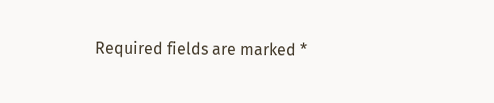Required fields are marked *